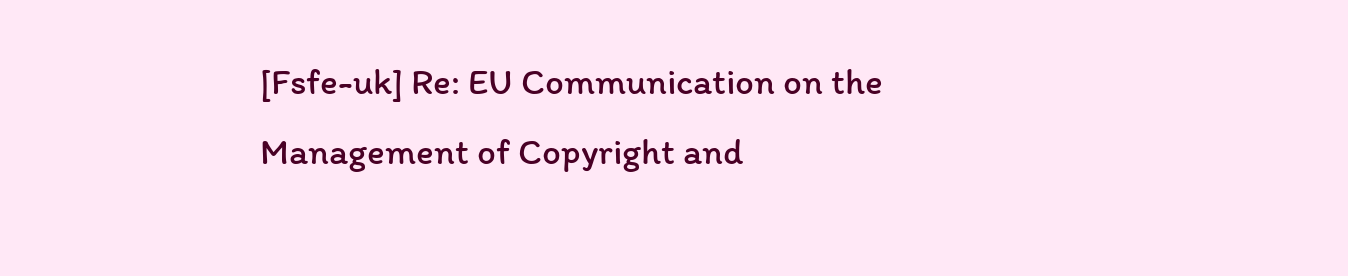[Fsfe-uk] Re: EU Communication on the Management of Copyright and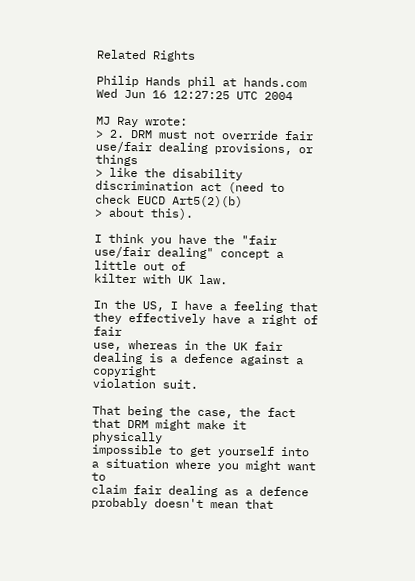Related Rights

Philip Hands phil at hands.com
Wed Jun 16 12:27:25 UTC 2004

MJ Ray wrote:
> 2. DRM must not override fair use/fair dealing provisions, or things
> like the disability discrimination act (need to check EUCD Art5(2)(b)
> about this).

I think you have the "fair use/fair dealing" concept a little out of
kilter with UK law.

In the US, I have a feeling that they effectively have a right of fair
use, whereas in the UK fair dealing is a defence against a copyright
violation suit.

That being the case, the fact that DRM might make it physically
impossible to get yourself into a situation where you might want to
claim fair dealing as a defence probably doesn't mean that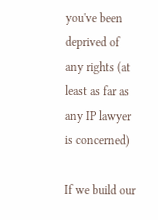you've been
deprived of any rights (at least as far as any IP lawyer is concerned)

If we build our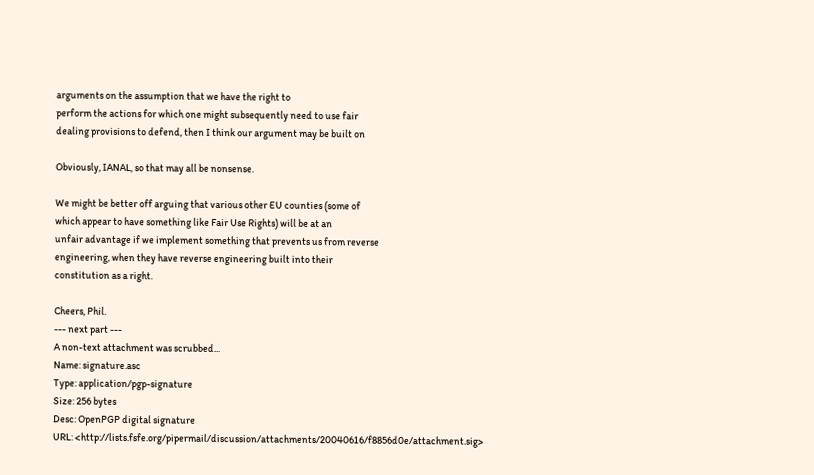arguments on the assumption that we have the right to
perform the actions for which one might subsequently need to use fair
dealing provisions to defend, then I think our argument may be built on

Obviously, IANAL, so that may all be nonsense.

We might be better off arguing that various other EU counties (some of
which appear to have something like Fair Use Rights) will be at an
unfair advantage if we implement something that prevents us from reverse
engineering, when they have reverse engineering built into their
constitution as a right.

Cheers, Phil.
--- next part ---
A non-text attachment was scrubbed...
Name: signature.asc
Type: application/pgp-signature
Size: 256 bytes
Desc: OpenPGP digital signature
URL: <http://lists.fsfe.org/pipermail/discussion/attachments/20040616/f8856d0e/attachment.sig>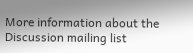More information about the Discussion mailing list